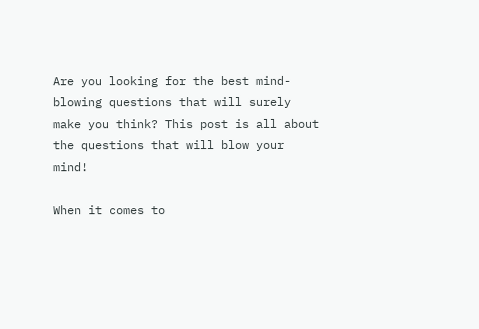Are you looking for the best mind-blowing questions that will surely make you think? This post is all about the questions that will blow your mind!

When it comes to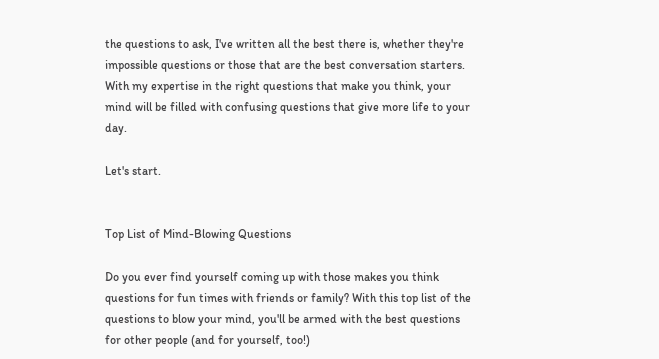the questions to ask, I've written all the best there is, whether they're impossible questions or those that are the best conversation starters. With my expertise in the right questions that make you think, your mind will be filled with confusing questions that give more life to your day.

Let's start.


Top List of Mind-Blowing Questions

Do you ever find yourself coming up with those makes you think questions for fun times with friends or family? With this top list of the questions to blow your mind, you'll be armed with the best questions for other people (and for yourself, too!)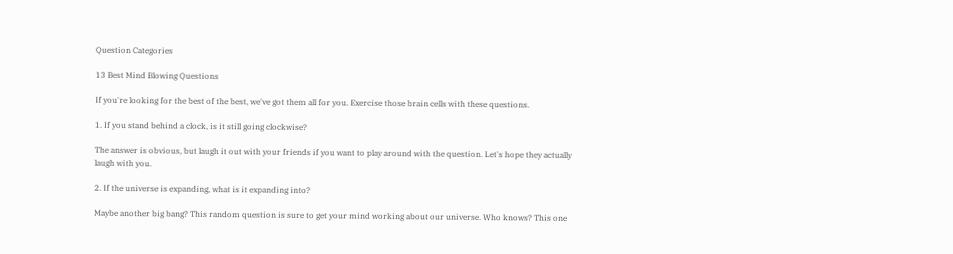Question Categories

13 Best Mind Blowing Questions

If you're looking for the best of the best, we've got them all for you. Exercise those brain cells with these questions.

1. If you stand behind a clock, is it still going clockwise?

The answer is obvious, but laugh it out with your friends if you want to play around with the question. Let's hope they actually laugh with you.

2. If the universe is expanding, what is it expanding into?

Maybe another big bang? This random question is sure to get your mind working about our universe. Who knows? This one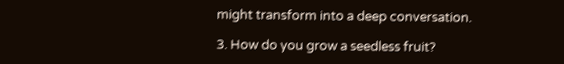might transform into a deep conversation.

3. How do you grow a seedless fruit?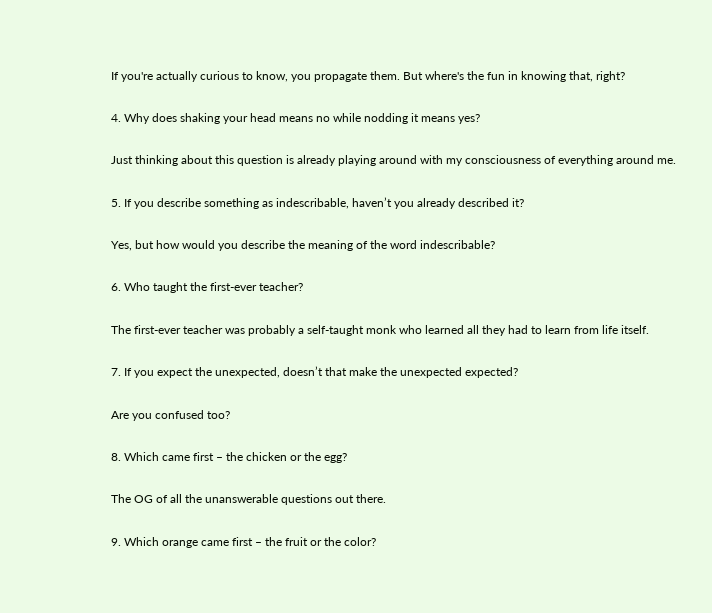If you're actually curious to know, you propagate them. But where's the fun in knowing that, right?

4. Why does shaking your head means no while nodding it means yes?

Just thinking about this question is already playing around with my consciousness of everything around me.

5. If you describe something as indescribable, haven’t you already described it?

Yes, but how would you describe the meaning of the word indescribable?

6. Who taught the first-ever teacher?

The first-ever teacher was probably a self-taught monk who learned all they had to learn from life itself.

7. If you expect the unexpected, doesn’t that make the unexpected expected?

Are you confused too?

8. Which came first – the chicken or the egg?

The OG of all the unanswerable questions out there.

9. Which orange came first – the fruit or the color?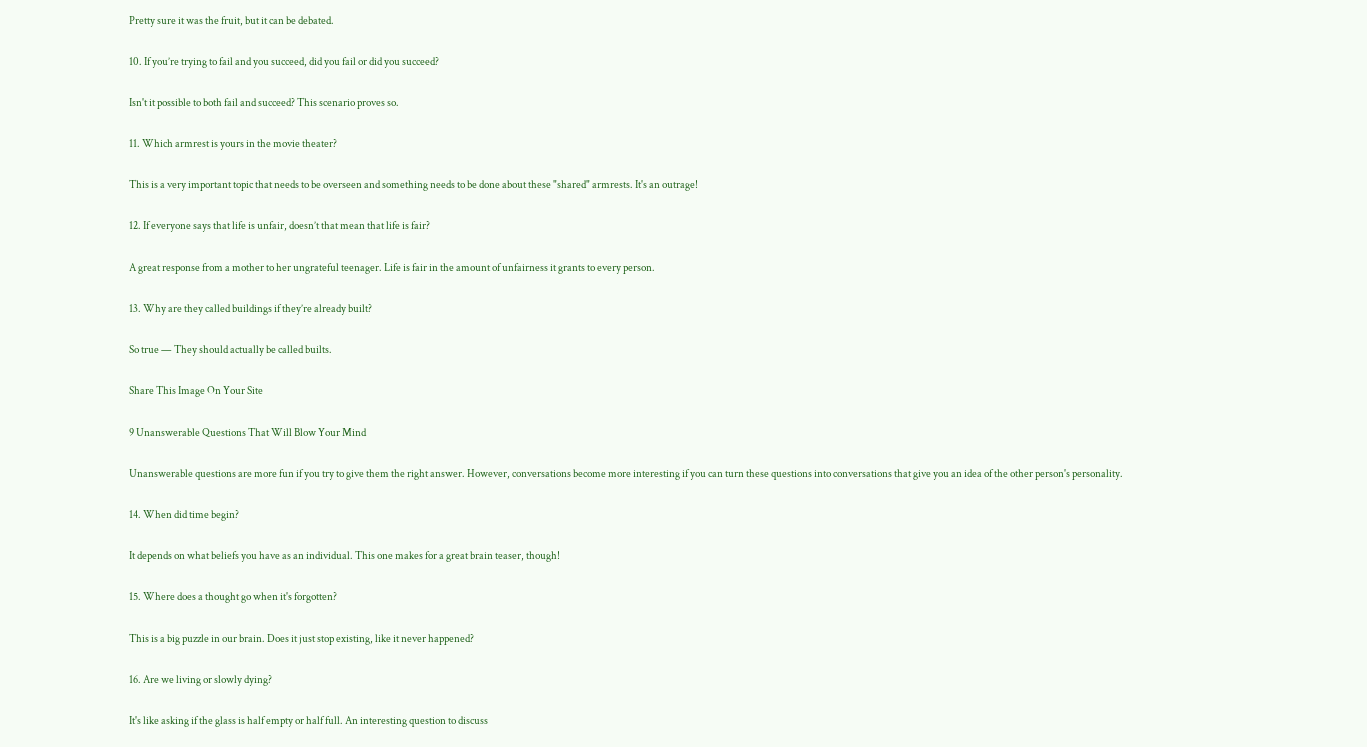Pretty sure it was the fruit, but it can be debated.

10. If you’re trying to fail and you succeed, did you fail or did you succeed?

Isn't it possible to both fail and succeed? This scenario proves so.

11. Which armrest is yours in the movie theater?

This is a very important topic that needs to be overseen and something needs to be done about these "shared" armrests. It's an outrage!

12. If everyone says that life is unfair, doesn’t that mean that life is fair?

A great response from a mother to her ungrateful teenager. Life is fair in the amount of unfairness it grants to every person.

13. Why are they called buildings if they’re already built?

So true — They should actually be called builts.

Share This Image On Your Site

9 Unanswerable Questions That Will Blow Your Mind

Unanswerable questions are more fun if you try to give them the right answer. However, conversations become more interesting if you can turn these questions into conversations that give you an idea of the other person's personality.

14. When did time begin?

It depends on what beliefs you have as an individual. This one makes for a great brain teaser, though!

15. Where does a thought go when it's forgotten?

This is a big puzzle in our brain. Does it just stop existing, like it never happened?

16. Are we living or slowly dying?

It's like asking if the glass is half empty or half full. An interesting question to discuss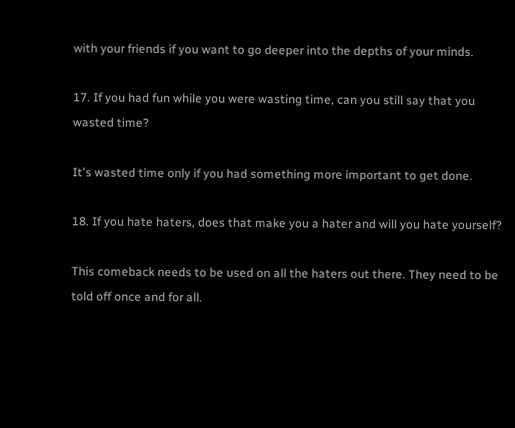with your friends if you want to go deeper into the depths of your minds.

17. If you had fun while you were wasting time, can you still say that you wasted time?

It's wasted time only if you had something more important to get done.

18. If you hate haters, does that make you a hater and will you hate yourself?

This comeback needs to be used on all the haters out there. They need to be told off once and for all.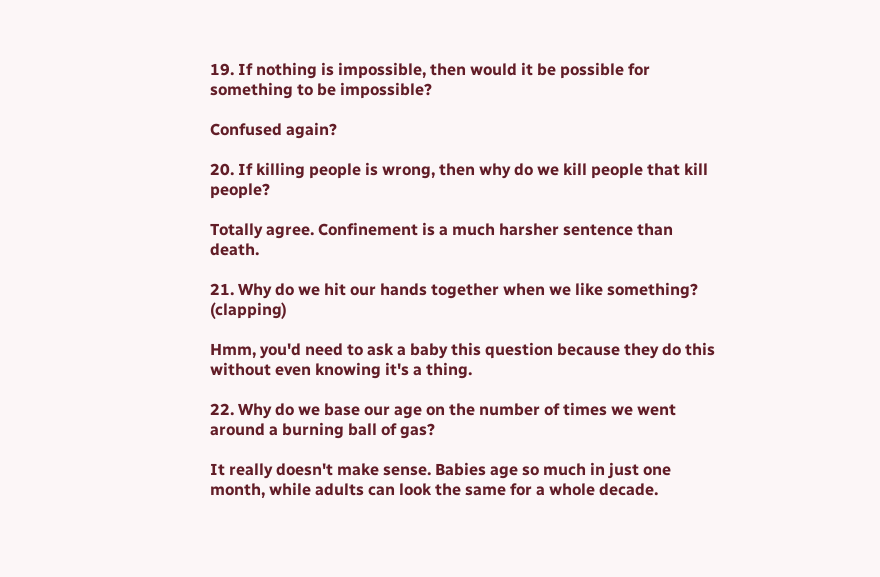19. If nothing is impossible, then would it be possible for something to be impossible?

Confused again?

20. If killing people is wrong, then why do we kill people that kill people?

Totally agree. Confinement is a much harsher sentence than death.

21. Why do we hit our hands together when we like something? (clapping)

Hmm, you'd need to ask a baby this question because they do this without even knowing it's a thing.

22. Why do we base our age on the number of times we went around a burning ball of gas?

It really doesn't make sense. Babies age so much in just one month, while adults can look the same for a whole decade.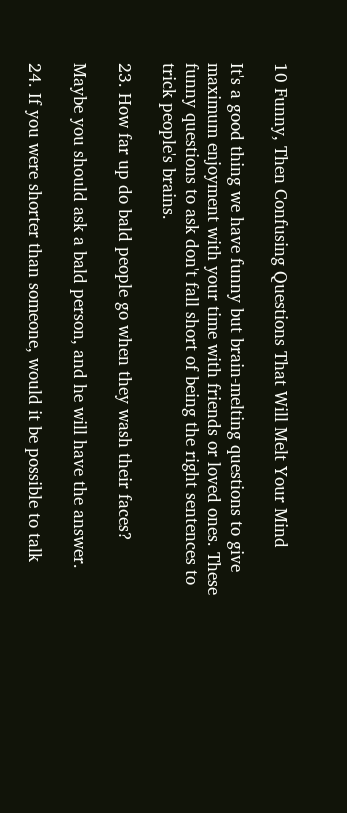10 Funny, Then Confusing Questions That Will Melt Your Mind

It's a good thing we have funny but brain-melting questions to give maximum enjoyment with your time with friends or loved ones. These funny questions to ask don't fall short of being the right sentences to trick people's brains.

23. How far up do bald people go when they wash their faces?

Maybe you should ask a bald person, and he will have the answer.

24. If you were shorter than someone, would it be possible to talk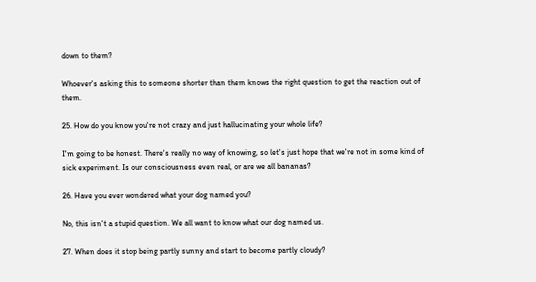down to them?

Whoever's asking this to someone shorter than them knows the right question to get the reaction out of them.

25. How do you know you're not crazy and just hallucinating your whole life?

I'm going to be honest. There's really no way of knowing, so let's just hope that we're not in some kind of sick experiment. Is our consciousness even real, or are we all bananas?

26. Have you ever wondered what your dog named you?

No, this isn't a stupid question. We all want to know what our dog named us.

27. When does it stop being partly sunny and start to become partly cloudy?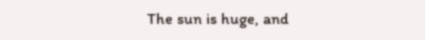The sun is huge, and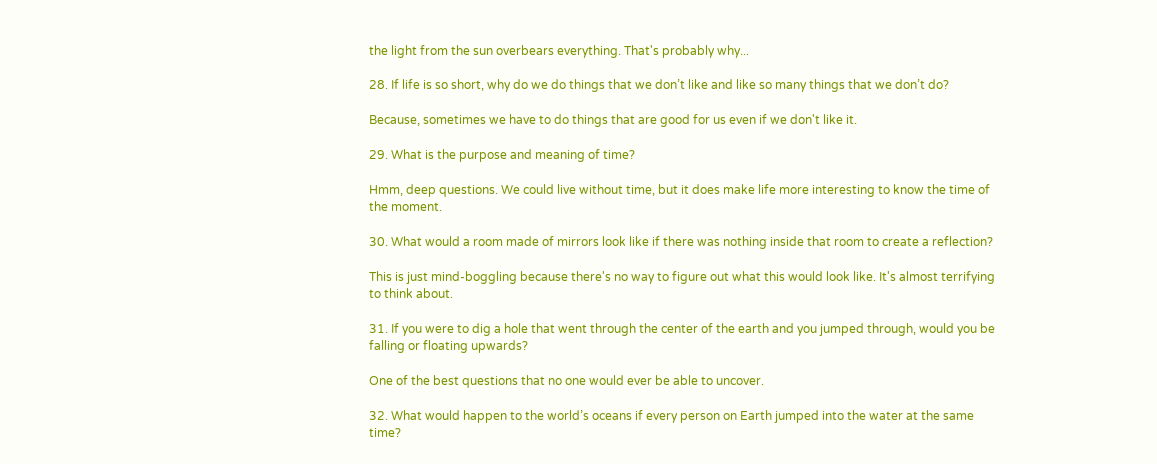the light from the sun overbears everything. That's probably why...

28. If life is so short, why do we do things that we don’t like and like so many things that we don’t do?

Because, sometimes we have to do things that are good for us even if we don't like it.

29. What is the purpose and meaning of time?

Hmm, deep questions. We could live without time, but it does make life more interesting to know the time of the moment.

30. What would a room made of mirrors look like if there was nothing inside that room to create a reflection?

This is just mind-boggling because there's no way to figure out what this would look like. It's almost terrifying to think about.

31. If you were to dig a hole that went through the center of the earth and you jumped through, would you be falling or floating upwards?

One of the best questions that no one would ever be able to uncover.

32. What would happen to the world’s oceans if every person on Earth jumped into the water at the same time?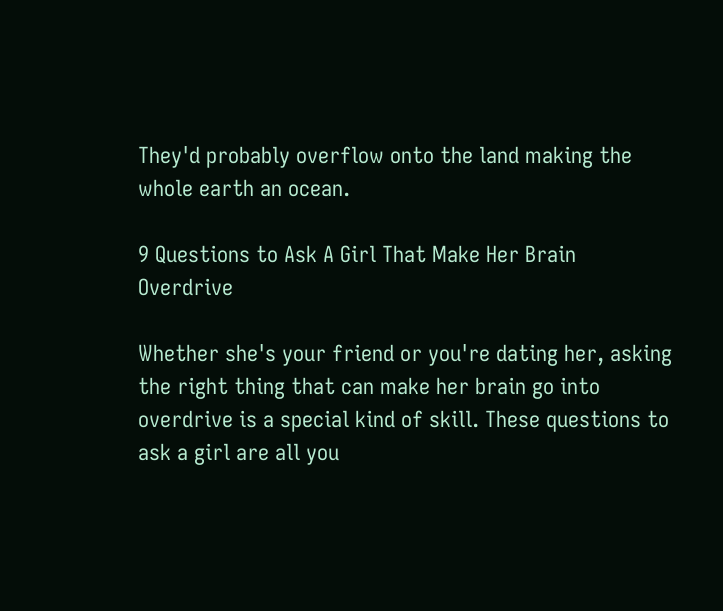They'd probably overflow onto the land making the whole earth an ocean.

9 Questions to Ask A Girl That Make Her Brain Overdrive

Whether she's your friend or you're dating her, asking the right thing that can make her brain go into overdrive is a special kind of skill. These questions to ask a girl are all you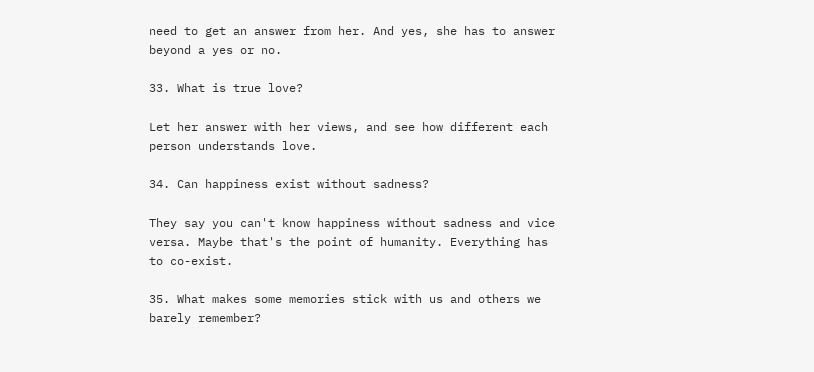need to get an answer from her. And yes, she has to answer beyond a yes or no.

33. What is true love?

Let her answer with her views, and see how different each person understands love.

34. Can happiness exist without sadness?

They say you can't know happiness without sadness and vice versa. Maybe that's the point of humanity. Everything has to co-exist.

35. What makes some memories stick with us and others we barely remember?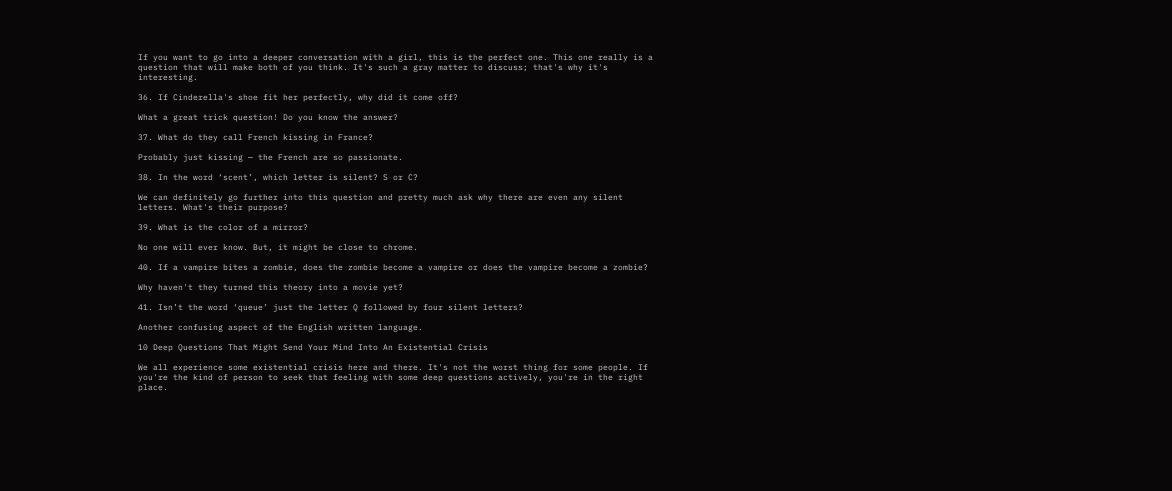If you want to go into a deeper conversation with a girl, this is the perfect one. This one really is a question that will make both of you think. It's such a gray matter to discuss; that's why it's interesting.

36. If Cinderella's shoe fit her perfectly, why did it come off?

What a great trick question! Do you know the answer?

37. What do they call French kissing in France?

Probably just kissing — the French are so passionate.

38. In the word ‘scent’, which letter is silent? S or C?

We can definitely go further into this question and pretty much ask why there are even any silent letters. What's their purpose?

39. What is the color of a mirror?

No one will ever know. But, it might be close to chrome.

40. If a vampire bites a zombie, does the zombie become a vampire or does the vampire become a zombie?

Why haven't they turned this theory into a movie yet?

41. Isn’t the word ‘queue’ just the letter Q followed by four silent letters?

Another confusing aspect of the English written language.

10 Deep Questions That Might Send Your Mind Into An Existential Crisis

We all experience some existential crisis here and there. It's not the worst thing for some people. If you're the kind of person to seek that feeling with some deep questions actively, you're in the right place.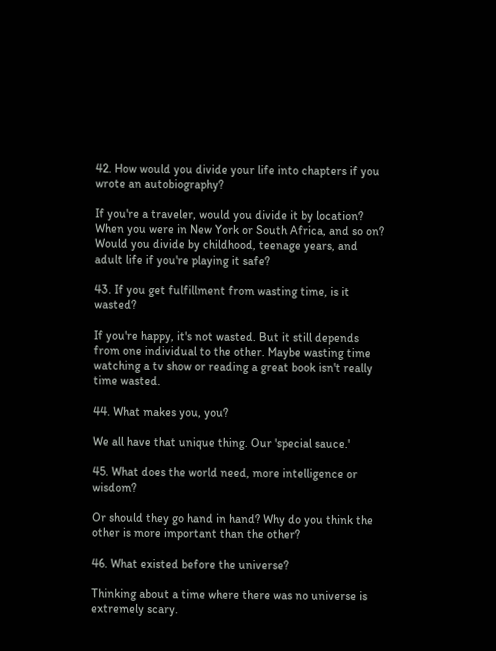42. How would you divide your life into chapters if you wrote an autobiography?

If you're a traveler, would you divide it by location? When you were in New York or South Africa, and so on? Would you divide by childhood, teenage years, and adult life if you're playing it safe?

43. If you get fulfillment from wasting time, is it wasted?

If you're happy, it's not wasted. But it still depends from one individual to the other. Maybe wasting time watching a tv show or reading a great book isn't really time wasted.

44. What makes you, you?

We all have that unique thing. Our 'special sauce.'

45. What does the world need, more intelligence or wisdom?

Or should they go hand in hand? Why do you think the other is more important than the other?

46. What existed before the universe?

Thinking about a time where there was no universe is extremely scary.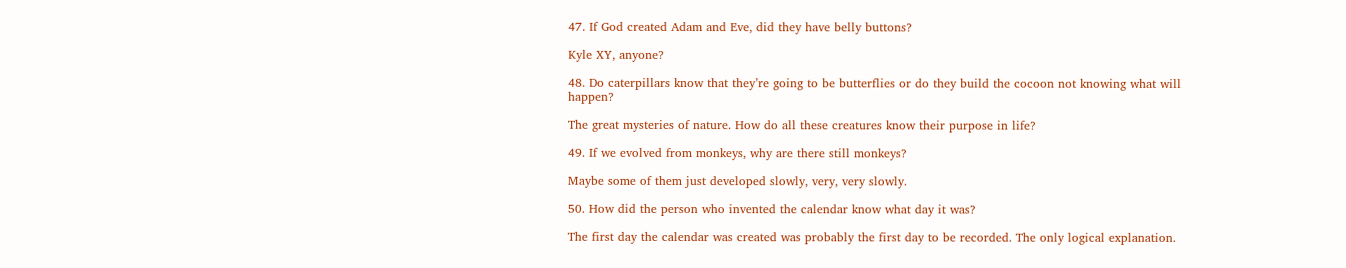47. If God created Adam and Eve, did they have belly buttons?

Kyle XY, anyone?

48. Do caterpillars know that they’re going to be butterflies or do they build the cocoon not knowing what will happen?

The great mysteries of nature. How do all these creatures know their purpose in life?

49. If we evolved from monkeys, why are there still monkeys?

Maybe some of them just developed slowly, very, very slowly.

50. How did the person who invented the calendar know what day it was?

The first day the calendar was created was probably the first day to be recorded. The only logical explanation.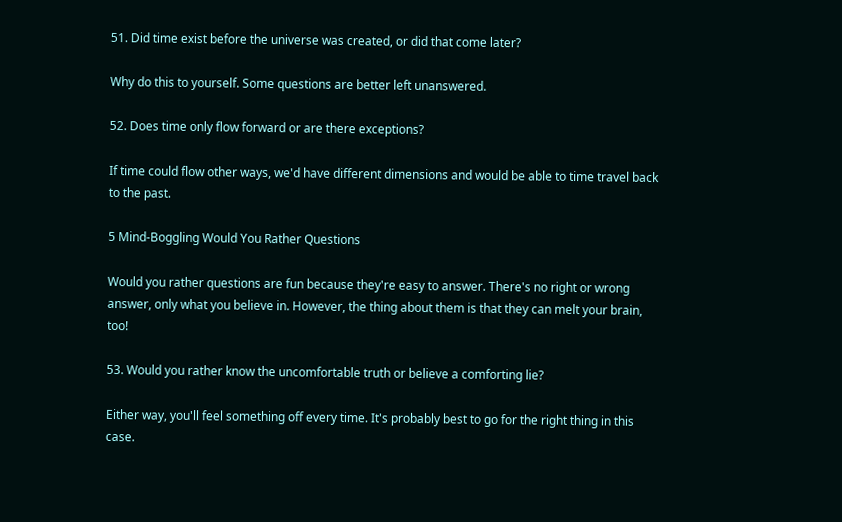51. Did time exist before the universe was created, or did that come later?

Why do this to yourself. Some questions are better left unanswered.

52. Does time only flow forward or are there exceptions?

If time could flow other ways, we'd have different dimensions and would be able to time travel back to the past.

5 Mind-Boggling Would You Rather Questions

Would you rather questions are fun because they're easy to answer. There's no right or wrong answer, only what you believe in. However, the thing about them is that they can melt your brain, too!

53. Would you rather know the uncomfortable truth or believe a comforting lie?

Either way, you'll feel something off every time. It's probably best to go for the right thing in this case.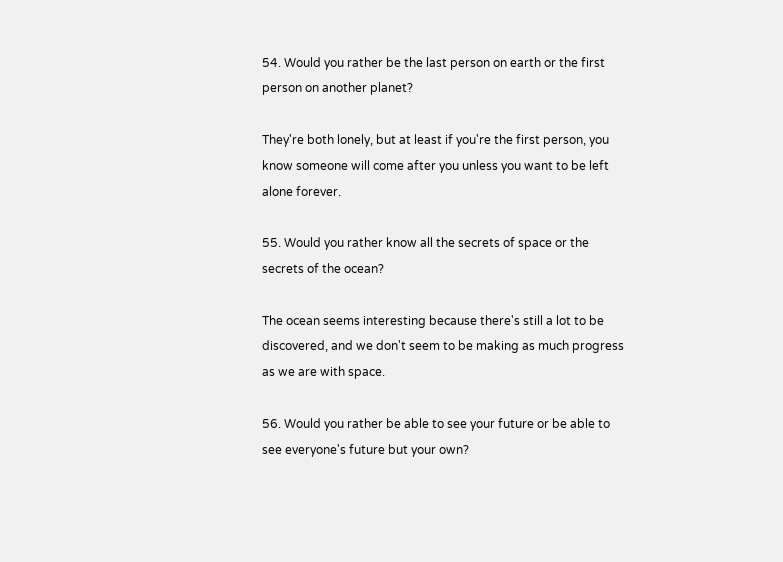54. Would you rather be the last person on earth or the first person on another planet?

They're both lonely, but at least if you're the first person, you know someone will come after you unless you want to be left alone forever.

55. Would you rather know all the secrets of space or the secrets of the ocean?

The ocean seems interesting because there's still a lot to be discovered, and we don't seem to be making as much progress as we are with space.

56. Would you rather be able to see your future or be able to see everyone's future but your own?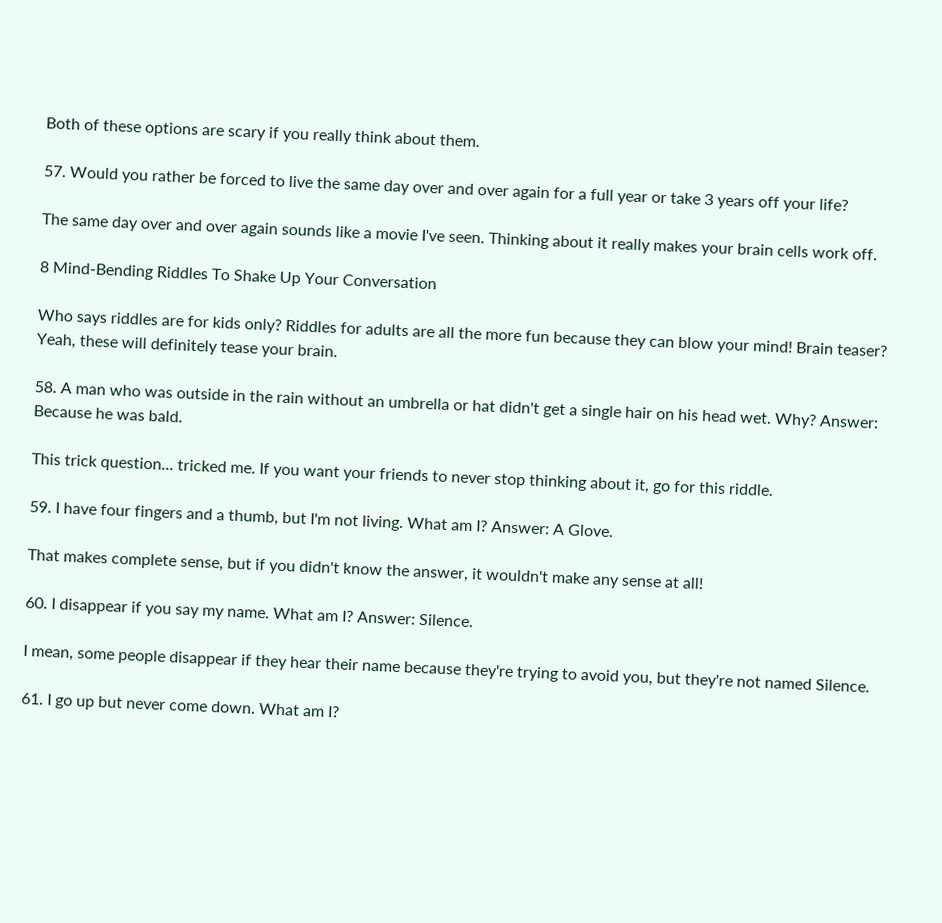Both of these options are scary if you really think about them.

57. Would you rather be forced to live the same day over and over again for a full year or take 3 years off your life?

The same day over and over again sounds like a movie I've seen. Thinking about it really makes your brain cells work off.

8 Mind-Bending Riddles To Shake Up Your Conversation

Who says riddles are for kids only? Riddles for adults are all the more fun because they can blow your mind! Brain teaser? Yeah, these will definitely tease your brain.

58. A man who was outside in the rain without an umbrella or hat didn't get a single hair on his head wet. Why? Answer: Because he was bald.

This trick question... tricked me. If you want your friends to never stop thinking about it, go for this riddle.

59. I have four fingers and a thumb, but I'm not living. What am I? Answer: A Glove.

That makes complete sense, but if you didn't know the answer, it wouldn't make any sense at all!

60. I disappear if you say my name. What am I? Answer: Silence.

I mean, some people disappear if they hear their name because they're trying to avoid you, but they're not named Silence.

61. I go up but never come down. What am I?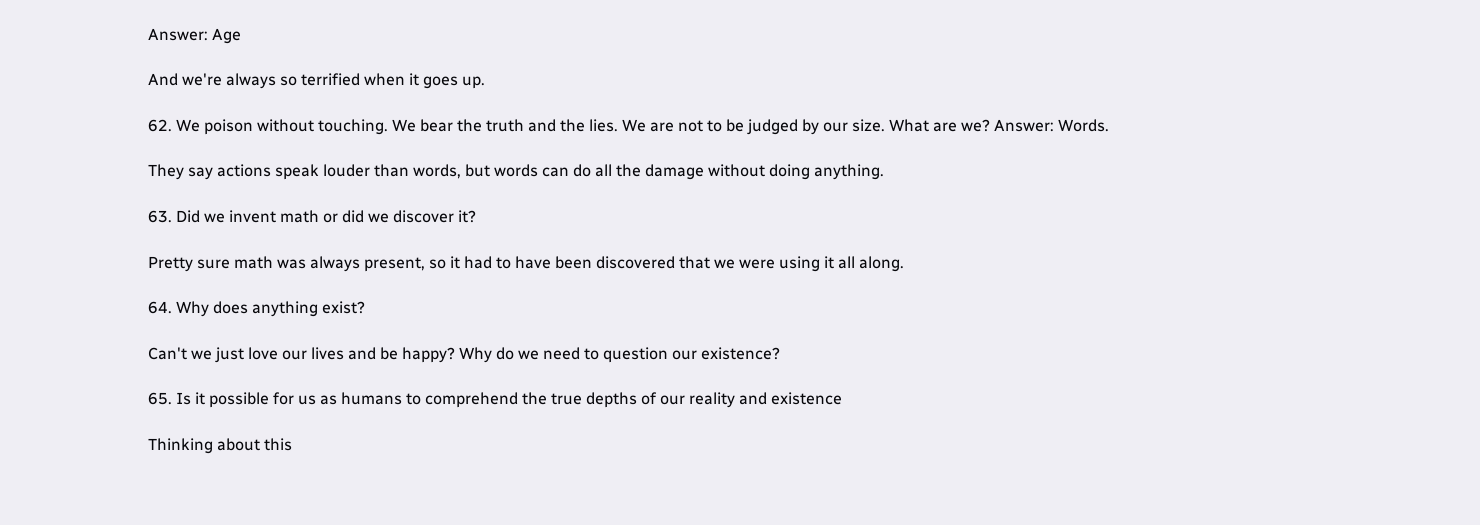Answer: Age

And we're always so terrified when it goes up.

62. We poison without touching. We bear the truth and the lies. We are not to be judged by our size. What are we? Answer: Words.

They say actions speak louder than words, but words can do all the damage without doing anything.

63. Did we invent math or did we discover it?

Pretty sure math was always present, so it had to have been discovered that we were using it all along.

64. Why does anything exist?

Can't we just love our lives and be happy? Why do we need to question our existence?

65. Is it possible for us as humans to comprehend the true depths of our reality and existence

Thinking about this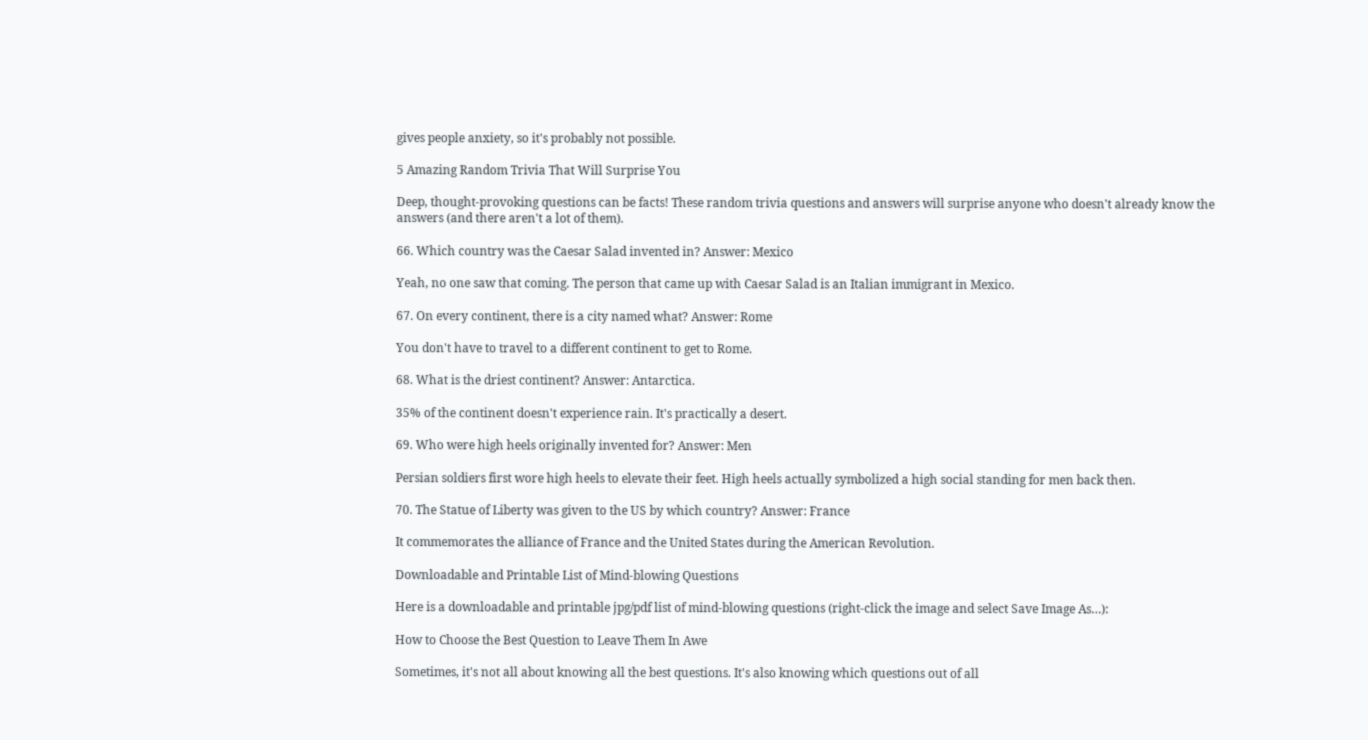gives people anxiety, so it's probably not possible.

5 Amazing Random Trivia That Will Surprise You

Deep, thought-provoking questions can be facts! These random trivia questions and answers will surprise anyone who doesn't already know the answers (and there aren't a lot of them).

66. Which country was the Caesar Salad invented in? Answer: Mexico

Yeah, no one saw that coming. The person that came up with Caesar Salad is an Italian immigrant in Mexico.

67. On every continent, there is a city named what? Answer: Rome

You don't have to travel to a different continent to get to Rome.

68. What is the driest continent? Answer: Antarctica.

35% of the continent doesn't experience rain. It's practically a desert.

69. Who were high heels originally invented for? Answer: Men

Persian soldiers first wore high heels to elevate their feet. High heels actually symbolized a high social standing for men back then.

70. The Statue of Liberty was given to the US by which country? Answer: France

It commemorates the alliance of France and the United States during the American Revolution.

Downloadable and Printable List of Mind-blowing Questions

Here is a downloadable and printable jpg/pdf list of mind-blowing questions (right-click the image and select Save Image As…):

How to Choose the Best Question to Leave Them In Awe

Sometimes, it's not all about knowing all the best questions. It's also knowing which questions out of all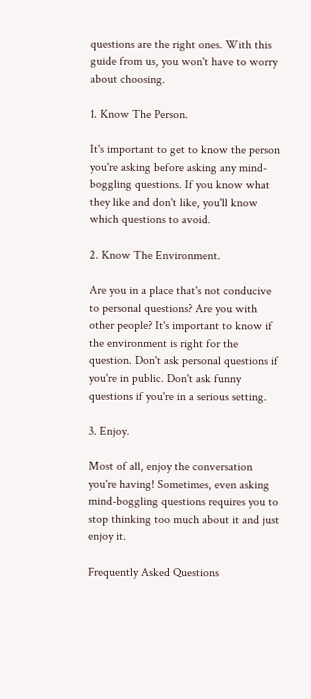questions are the right ones. With this guide from us, you won't have to worry about choosing.

1. Know The Person.

It's important to get to know the person you're asking before asking any mind-boggling questions. If you know what they like and don't like, you'll know which questions to avoid.

2. Know The Environment.

Are you in a place that's not conducive to personal questions? Are you with other people? It's important to know if the environment is right for the question. Don't ask personal questions if you're in public. Don't ask funny questions if you're in a serious setting.

3. Enjoy.

Most of all, enjoy the conversation you're having! Sometimes, even asking mind-boggling questions requires you to stop thinking too much about it and just enjoy it.

Frequently Asked Questions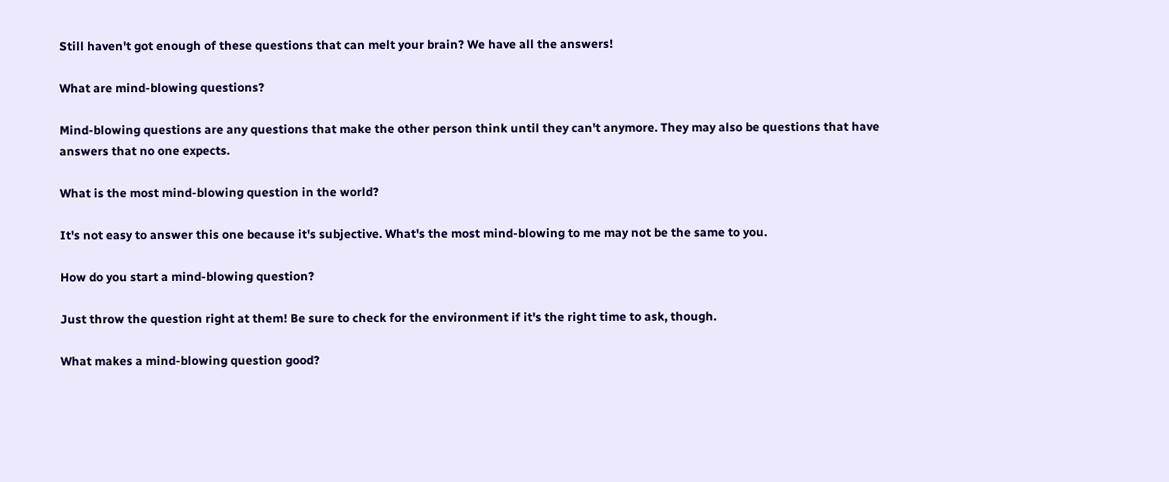Still haven't got enough of these questions that can melt your brain? We have all the answers!

What are mind-blowing questions?

Mind-blowing questions are any questions that make the other person think until they can't anymore. They may also be questions that have answers that no one expects.

What is the most mind-blowing question in the world?

It's not easy to answer this one because it's subjective. What's the most mind-blowing to me may not be the same to you.

How do you start a mind-blowing question?

Just throw the question right at them! Be sure to check for the environment if it's the right time to ask, though.

What makes a mind-blowing question good?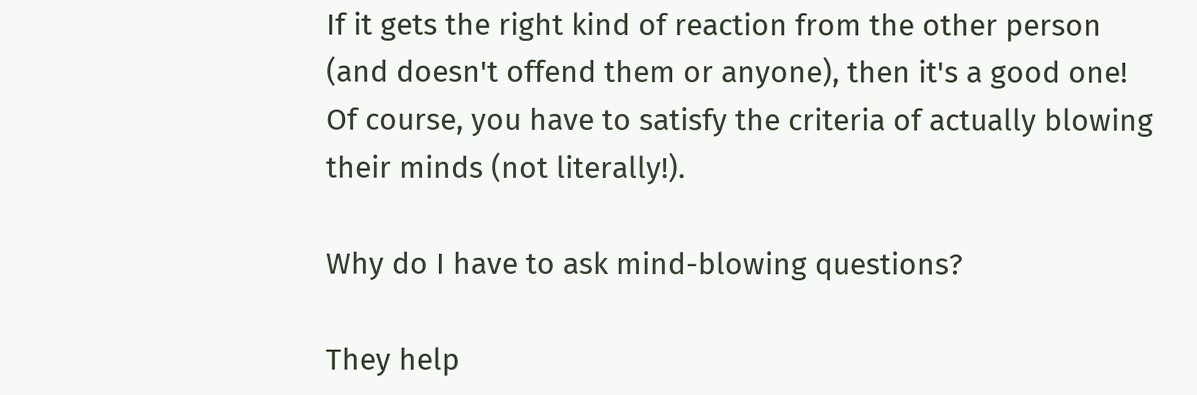If it gets the right kind of reaction from the other person (and doesn't offend them or anyone), then it's a good one! Of course, you have to satisfy the criteria of actually blowing their minds (not literally!).

Why do I have to ask mind-blowing questions?

They help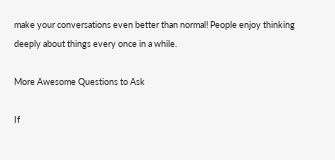make your conversations even better than normal! People enjoy thinking deeply about things every once in a while.

More Awesome Questions to Ask

If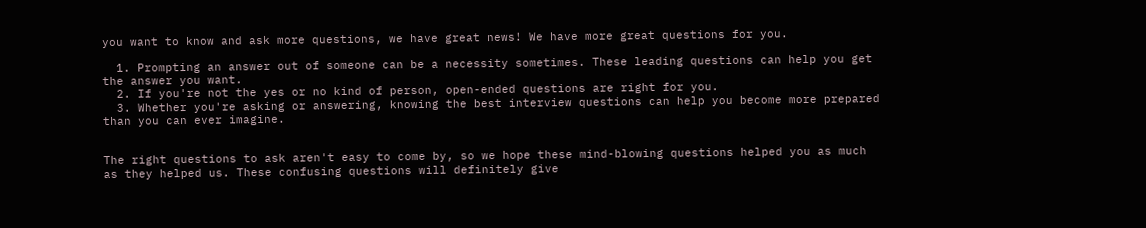you want to know and ask more questions, we have great news! We have more great questions for you.

  1. Prompting an answer out of someone can be a necessity sometimes. These leading questions can help you get the answer you want.
  2. If you're not the yes or no kind of person, open-ended questions are right for you.
  3. Whether you're asking or answering, knowing the best interview questions can help you become more prepared than you can ever imagine.


The right questions to ask aren't easy to come by, so we hope these mind-blowing questions helped you as much as they helped us. These confusing questions will definitely give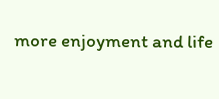more enjoyment and life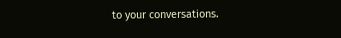to your conversations.